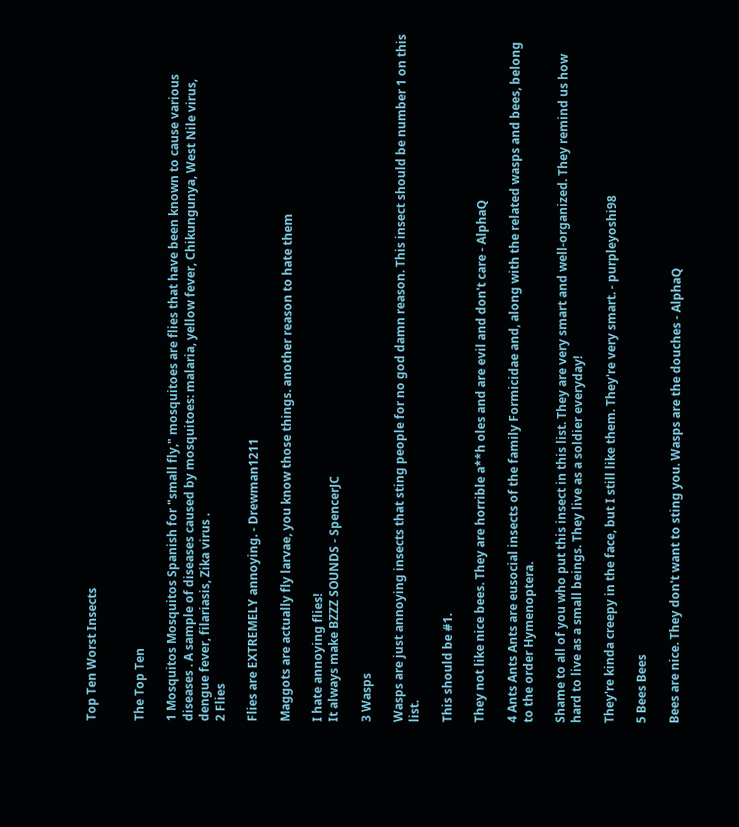Top Ten Worst Insects


The Top Ten

1 Mosquitos Mosquitos Spanish for "small fly," mosquitoes are flies that have been known to cause various diseases . A sample of diseases caused by mosquitoes: malaria, yellow fever, Chikungunya, West Nile virus, dengue fever, filariasis, Zika virus .
2 Flies

Flies are EXTREMELY annoying. - Drewman1211

Maggots are actually fly larvae, you know those things. another reason to hate them

I hate annoying flies!
It always make BZZZ SOUNDS - SpencerJC

3 Wasps

Wasps are just annoying insects that sting people for no god damn reason. This insect should be number 1 on this list.

This should be #1.

They not like nice bees. They are horrible a**h oles and are evil and don't care - AlphaQ

4 Ants Ants Ants are eusocial insects of the family Formicidae and, along with the related wasps and bees, belong to the order Hymenoptera.

Shame to all of you who put this insect in this list. They are very smart and well-organized. They remind us how hard to live as a small beings. They live as a soldier everyday!

They're kinda creepy in the face, but I still like them. They're very smart. - purpleyoshi98

5 Bees Bees

Bees are nice. They don't want to sting you. Wasps are the douches - AlphaQ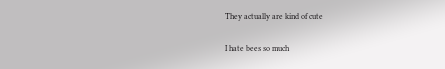They actually are kind of cute

I hate bees so much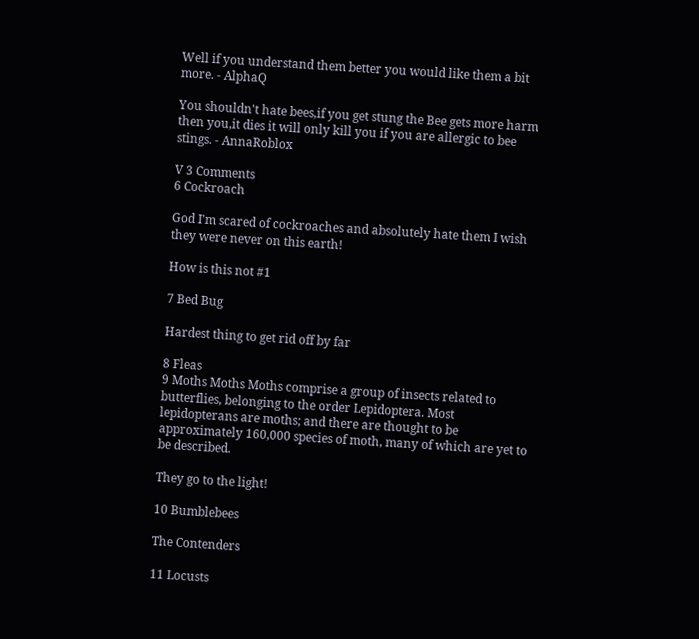Well if you understand them better you would like them a bit more. - AlphaQ

You shouldn't hate bees,if you get stung the Bee gets more harm then you,it dies it will only kill you if you are allergic to bee stings. - AnnaRoblox

V 3 Comments
6 Cockroach

God I'm scared of cockroaches and absolutely hate them I wish they were never on this earth!

How is this not #1

7 Bed Bug

Hardest thing to get rid off by far

8 Fleas
9 Moths Moths Moths comprise a group of insects related to butterflies, belonging to the order Lepidoptera. Most lepidopterans are moths; and there are thought to be approximately 160,000 species of moth, many of which are yet to be described.

They go to the light!

10 Bumblebees

The Contenders

11 Locusts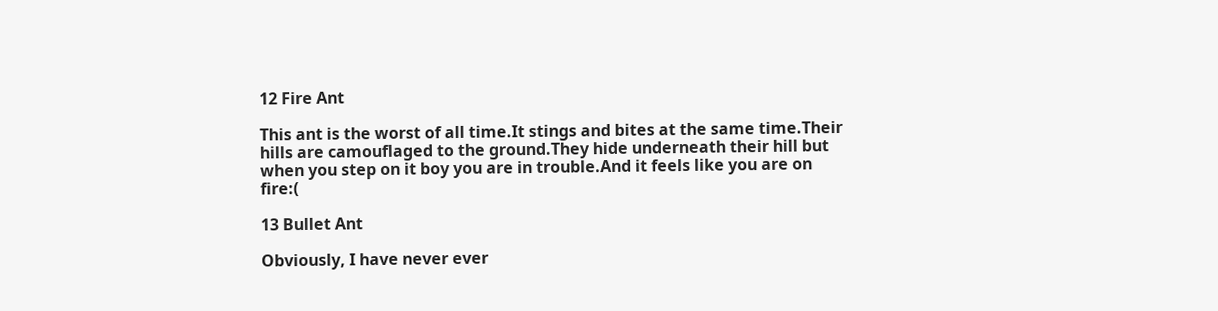12 Fire Ant

This ant is the worst of all time.It stings and bites at the same time.Their hills are camouflaged to the ground.They hide underneath their hill but when you step on it boy you are in trouble.And it feels like you are on fire:(

13 Bullet Ant

Obviously, I have never ever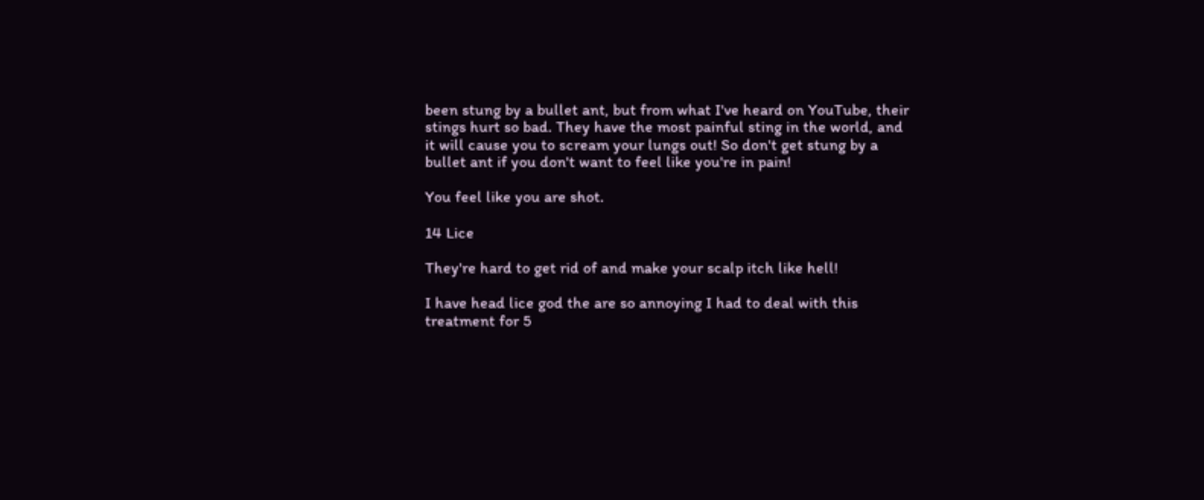been stung by a bullet ant, but from what I've heard on YouTube, their stings hurt so bad. They have the most painful sting in the world, and it will cause you to scream your lungs out! So don't get stung by a bullet ant if you don't want to feel like you're in pain!

You feel like you are shot.

14 Lice

They're hard to get rid of and make your scalp itch like hell!

I have head lice god the are so annoying I had to deal with this treatment for 5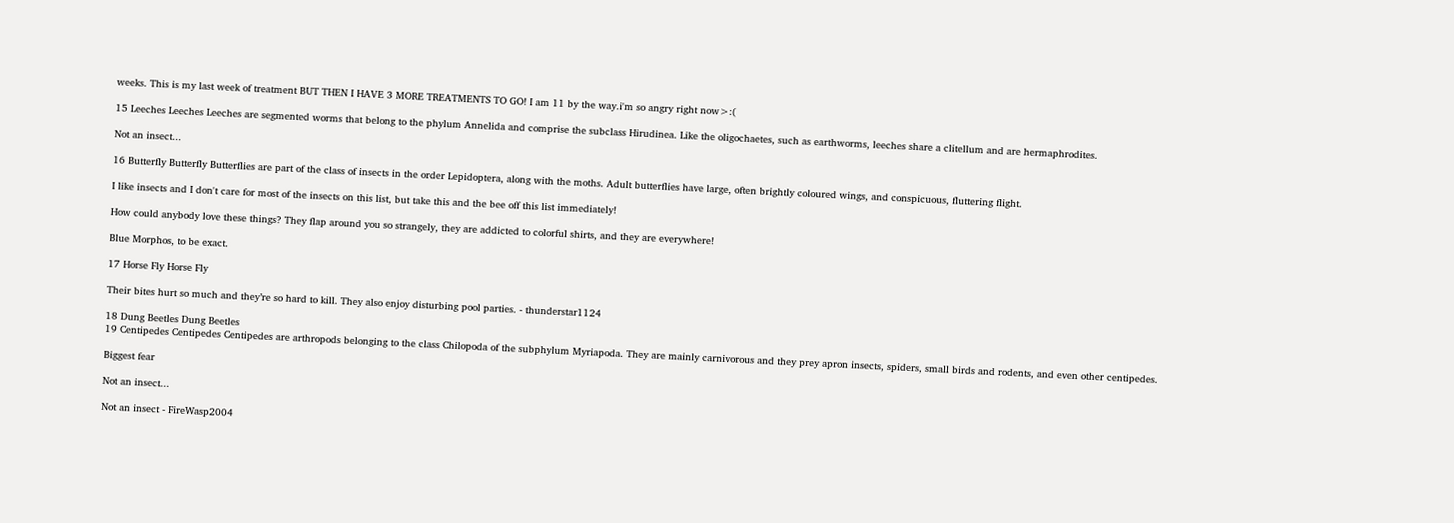weeks. This is my last week of treatment BUT THEN I HAVE 3 MORE TREATMENTS TO GO! I am 11 by the way.i'm so angry right now>:(

15 Leeches Leeches Leeches are segmented worms that belong to the phylum Annelida and comprise the subclass Hirudinea. Like the oligochaetes, such as earthworms, leeches share a clitellum and are hermaphrodites.

Not an insect...

16 Butterfly Butterfly Butterflies are part of the class of insects in the order Lepidoptera, along with the moths. Adult butterflies have large, often brightly coloured wings, and conspicuous, fluttering flight.

I like insects and I don't care for most of the insects on this list, but take this and the bee off this list immediately!

How could anybody love these things? They flap around you so strangely, they are addicted to colorful shirts, and they are everywhere!

Blue Morphos, to be exact.

17 Horse Fly Horse Fly

Their bites hurt so much and they’re so hard to kill. They also enjoy disturbing pool parties. - thunderstar1124

18 Dung Beetles Dung Beetles
19 Centipedes Centipedes Centipedes are arthropods belonging to the class Chilopoda of the subphylum Myriapoda. They are mainly carnivorous and they prey apron insects, spiders, small birds and rodents, and even other centipedes.

Biggest fear

Not an insect...

Not an insect - FireWasp2004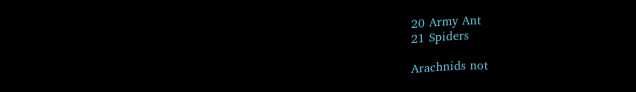20 Army Ant
21 Spiders

Arachnids not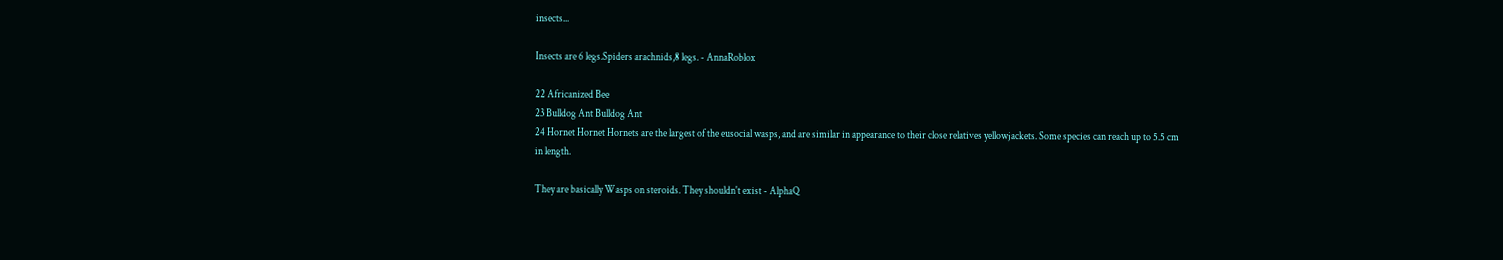insects...

Insects are 6 legs.Spiders arachnids,8 legs. - AnnaRoblox

22 Africanized Bee
23 Bulldog Ant Bulldog Ant
24 Hornet Hornet Hornets are the largest of the eusocial wasps, and are similar in appearance to their close relatives yellowjackets. Some species can reach up to 5.5 cm in length.

They are basically Wasps on steroids. They shouldn't exist - AlphaQ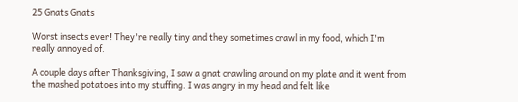25 Gnats Gnats

Worst insects ever! They're really tiny and they sometimes crawl in my food, which I'm really annoyed of.

A couple days after Thanksgiving, I saw a gnat crawling around on my plate and it went from the mashed potatoes into my stuffing. I was angry in my head and felt like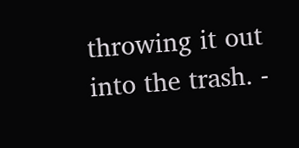throwing it out into the trash. -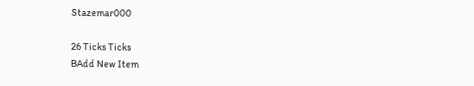Stazemar000

26 Ticks Ticks
BAdd New Item